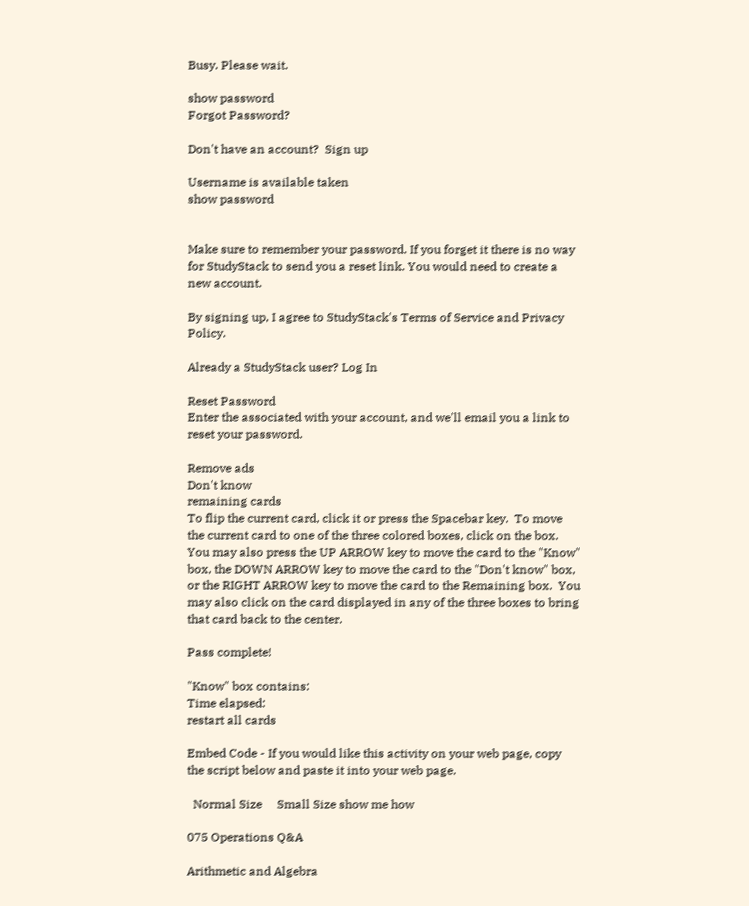Busy. Please wait.

show password
Forgot Password?

Don't have an account?  Sign up

Username is available taken
show password


Make sure to remember your password. If you forget it there is no way for StudyStack to send you a reset link. You would need to create a new account.

By signing up, I agree to StudyStack's Terms of Service and Privacy Policy.

Already a StudyStack user? Log In

Reset Password
Enter the associated with your account, and we'll email you a link to reset your password.

Remove ads
Don't know
remaining cards
To flip the current card, click it or press the Spacebar key.  To move the current card to one of the three colored boxes, click on the box.  You may also press the UP ARROW key to move the card to the "Know" box, the DOWN ARROW key to move the card to the "Don't know" box, or the RIGHT ARROW key to move the card to the Remaining box.  You may also click on the card displayed in any of the three boxes to bring that card back to the center.

Pass complete!

"Know" box contains:
Time elapsed:
restart all cards

Embed Code - If you would like this activity on your web page, copy the script below and paste it into your web page.

  Normal Size     Small Size show me how

075 Operations Q&A

Arithmetic and Algebra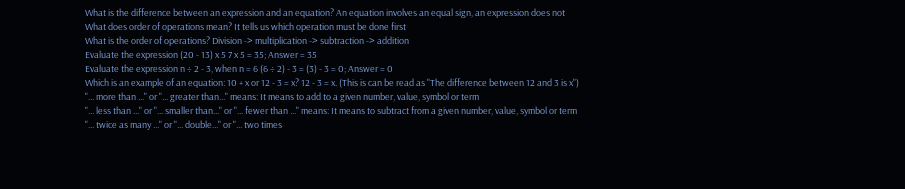What is the difference between an expression and an equation? An equation involves an equal sign, an expression does not
What does order of operations mean? It tells us which operation must be done first
What is the order of operations? Division -> multiplication -> subtraction -> addition
Evaluate the expression (20 - 13) x 5 7 x 5 = 35; Answer = 35
Evaluate the expression n ÷ 2 - 3, when n = 6 (6 ÷ 2) - 3 = (3) - 3 = 0; Answer = 0
Which is an example of an equation: 10 + x or 12 - 3 = x? 12 - 3 = x. (This is can be read as "The difference between 12 and 3 is x")
"... more than ..." or "... greater than..." means: It means to add to a given number, value, symbol or term
"... less than ..." or "... smaller than..." or "... fewer than ..." means: It means to subtract from a given number, value, symbol or term
"... twice as many ..." or "... double..." or "... two times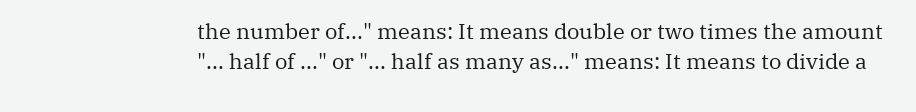the number of..." means: It means double or two times the amount
"... half of ..." or "... half as many as..." means: It means to divide a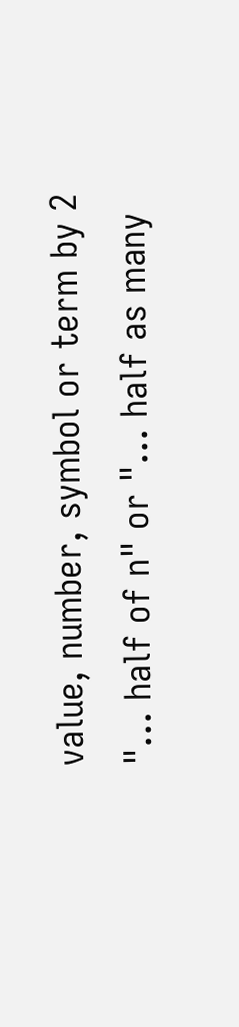value, number, symbol or term by 2
"... half of n" or "... half as many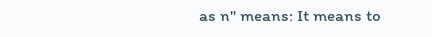as n" means: It means to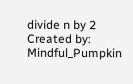divide n by 2
Created by: Mindful_Pumpkin